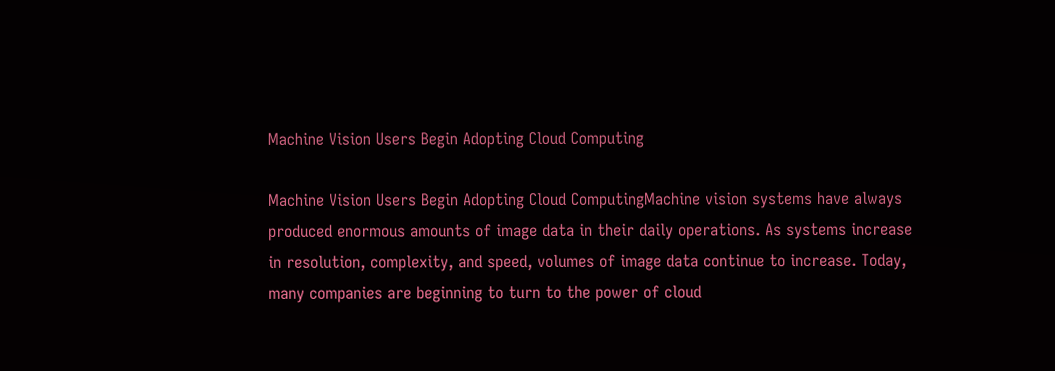Machine Vision Users Begin Adopting Cloud Computing

Machine Vision Users Begin Adopting Cloud ComputingMachine vision systems have always produced enormous amounts of image data in their daily operations. As systems increase in resolution, complexity, and speed, volumes of image data continue to increase. Today, many companies are beginning to turn to the power of cloud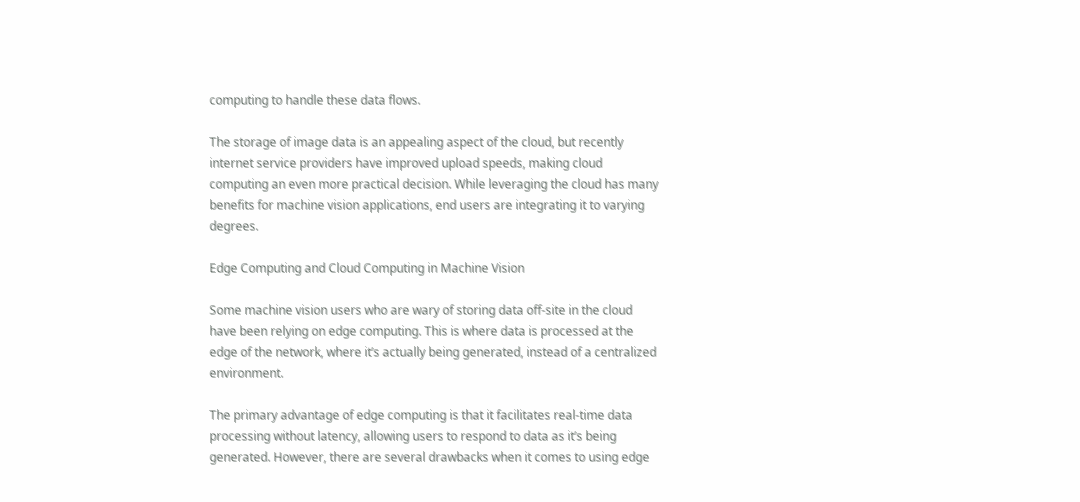computing to handle these data flows.

The storage of image data is an appealing aspect of the cloud, but recently internet service providers have improved upload speeds, making cloud computing an even more practical decision. While leveraging the cloud has many benefits for machine vision applications, end users are integrating it to varying degrees.

Edge Computing and Cloud Computing in Machine Vision

Some machine vision users who are wary of storing data off-site in the cloud have been relying on edge computing. This is where data is processed at the edge of the network, where it’s actually being generated, instead of a centralized environment.

The primary advantage of edge computing is that it facilitates real-time data processing without latency, allowing users to respond to data as it’s being generated. However, there are several drawbacks when it comes to using edge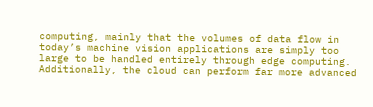computing, mainly that the volumes of data flow in today’s machine vision applications are simply too large to be handled entirely through edge computing. Additionally, the cloud can perform far more advanced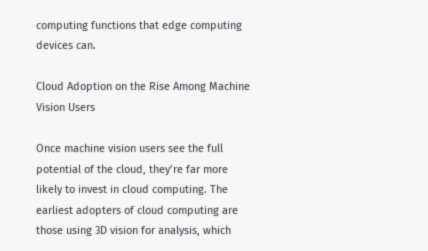computing functions that edge computing devices can.

Cloud Adoption on the Rise Among Machine Vision Users

Once machine vision users see the full potential of the cloud, they’re far more likely to invest in cloud computing. The earliest adopters of cloud computing are those using 3D vision for analysis, which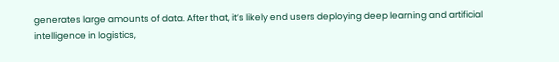generates large amounts of data. After that, it’s likely end users deploying deep learning and artificial intelligence in logistics,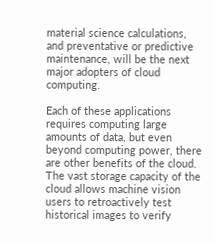material science calculations, and preventative or predictive maintenance, will be the next major adopters of cloud computing.

Each of these applications requires computing large amounts of data, but even beyond computing power, there are other benefits of the cloud. The vast storage capacity of the cloud allows machine vision users to retroactively test historical images to verify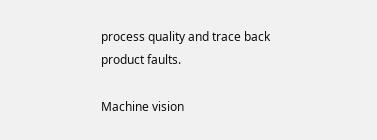process quality and trace back product faults.

Machine vision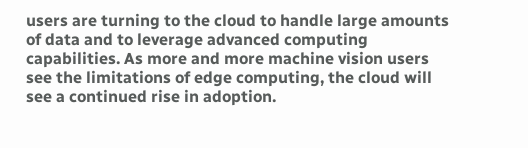users are turning to the cloud to handle large amounts of data and to leverage advanced computing capabilities. As more and more machine vision users see the limitations of edge computing, the cloud will see a continued rise in adoption.